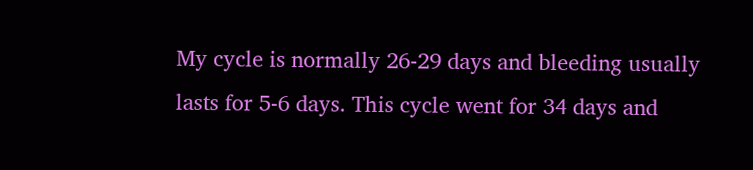My cycle is normally 26-29 days and bleeding usually lasts for 5-6 days. This cycle went for 34 days and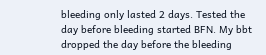bleeding only lasted 2 days. Tested the day before bleeding started BFN. My bbt dropped the day before the bleeding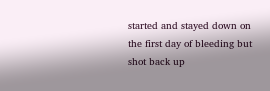started and stayed down on the first day of bleeding but shot back up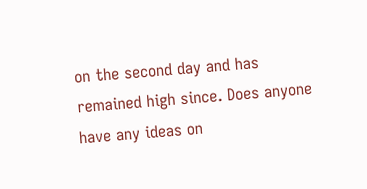on the second day and has remained high since. Does anyone have any ideas on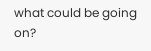what could be going on?